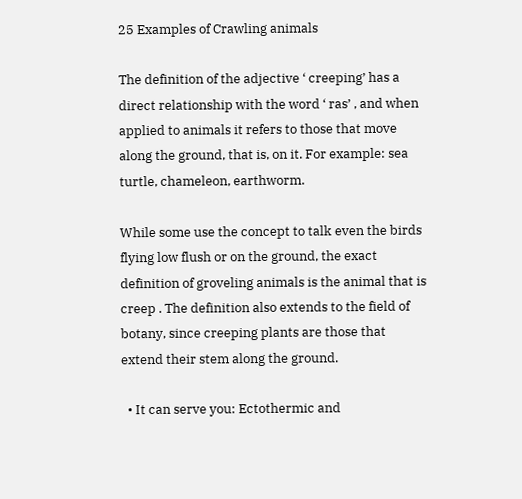25 Examples of Crawling animals

The definition of the adjective ‘ creeping’ has a direct relationship with the word ‘ ras’ , and when applied to animals it refers to those that move along the ground, that is, on it. For example: sea turtle, chameleon, earthworm.

While some use the concept to talk even the birds flying low flush or on the ground, the exact definition of groveling animals is the animal that is creep . The definition also extends to the field of botany, since creeping plants are those that extend their stem along the ground.

  • It can serve you: Ectothermic and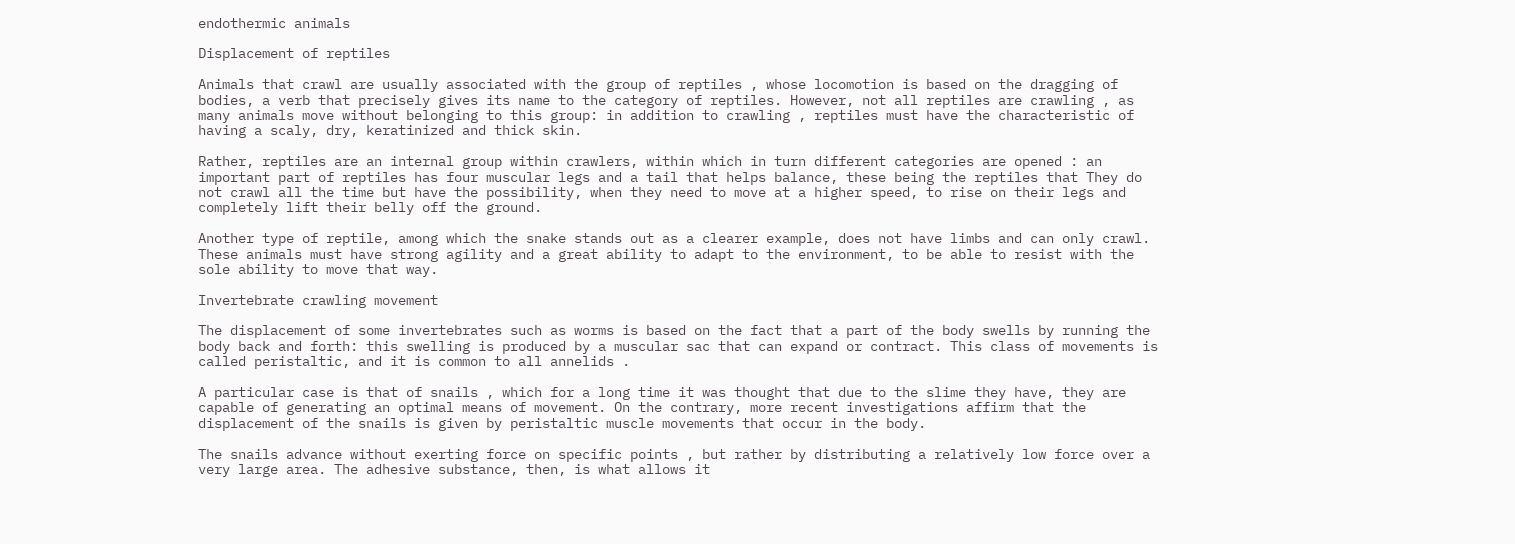endothermic animals

Displacement of reptiles

Animals that crawl are usually associated with the group of reptiles , whose locomotion is based on the dragging of bodies, a verb that precisely gives its name to the category of reptiles. However, not all reptiles are crawling , as many animals move without belonging to this group: in addition to crawling , reptiles must have the characteristic of having a scaly, dry, keratinized and thick skin.

Rather, reptiles are an internal group within crawlers, within which in turn different categories are opened : an important part of reptiles has four muscular legs and a tail that helps balance, these being the reptiles that They do not crawl all the time but have the possibility, when they need to move at a higher speed, to rise on their legs and completely lift their belly off the ground.

Another type of reptile, among which the snake stands out as a clearer example, does not have limbs and can only crawl. These animals must have strong agility and a great ability to adapt to the environment, to be able to resist with the sole ability to move that way.

Invertebrate crawling movement

The displacement of some invertebrates such as worms is based on the fact that a part of the body swells by running the body back and forth: this swelling is produced by a muscular sac that can expand or contract. This class of movements is called peristaltic, and it is common to all annelids .

A particular case is that of snails , which for a long time it was thought that due to the slime they have, they are capable of generating an optimal means of movement. On the contrary, more recent investigations affirm that the displacement of the snails is given by peristaltic muscle movements that occur in the body.

The snails advance without exerting force on specific points , but rather by distributing a relatively low force over a very large area. The adhesive substance, then, is what allows it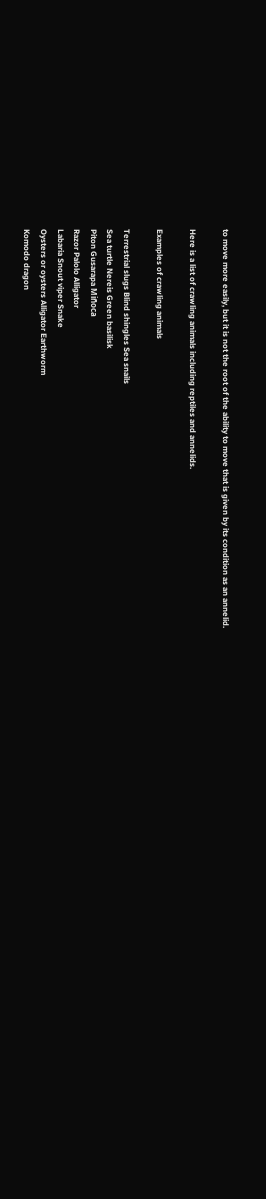to move more easily, but it is not the root of the ability to move that is given by its condition as an annelid.

Here is a list of crawling animals including reptiles and annelids.

Examples of crawling animals

Terrestrial slugs Blind shingles Sea snails
Sea turtle Nereis Green basilisk
Piton Gusarapa Miñoca
Razor Palolo Alligator
Labaria Snout viper Snake
Oysters or oysters Alligator Earthworm
Komodo dragon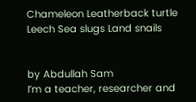Chameleon Leatherback turtle
Leech Sea slugs Land snails


by Abdullah Sam
I’m a teacher, researcher and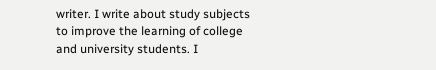writer. I write about study subjects to improve the learning of college and university students. I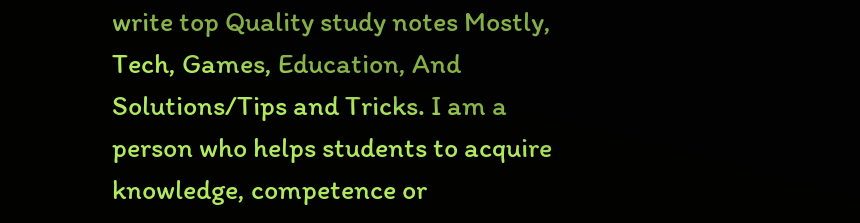write top Quality study notes Mostly, Tech, Games, Education, And Solutions/Tips and Tricks. I am a person who helps students to acquire knowledge, competence or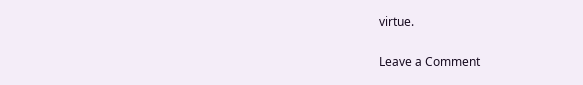virtue.

Leave a Comment